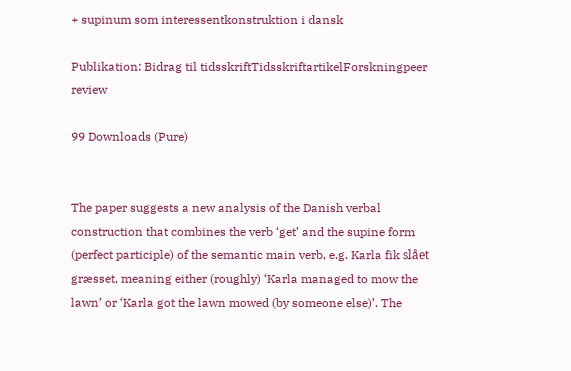+ supinum som interessentkonstruktion i dansk

Publikation: Bidrag til tidsskriftTidsskriftartikelForskningpeer review

99 Downloads (Pure)


The paper suggests a new analysis of the Danish verbal construction that combines the verb ‘get’ and the supine form (perfect participle) of the semantic main verb, e.g. Karla fik slået græsset, meaning either (roughly) ‘Karla managed to mow the lawn’ or ‘Karla got the lawn mowed (by someone else)’. The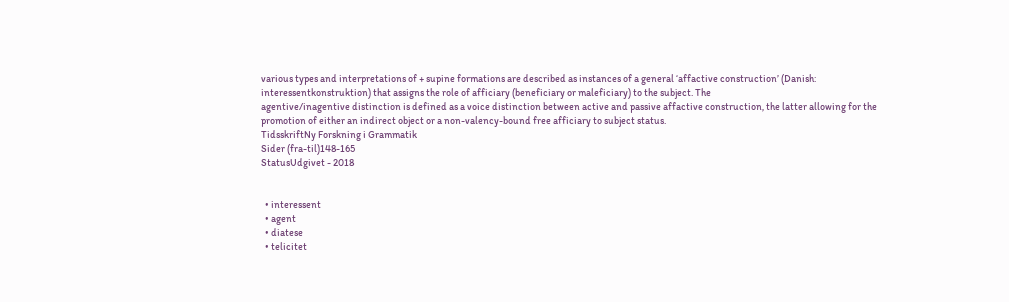various types and interpretations of + supine formations are described as instances of a general ‘affactive construction’ (Danish: interessentkonstruktion) that assigns the role of afficiary (beneficiary or maleficiary) to the subject. The
agentive/inagentive distinction is defined as a voice distinction between active and passive affactive construction, the latter allowing for the promotion of either an indirect object or a non-valency-bound free afficiary to subject status.
TidsskriftNy Forskning i Grammatik
Sider (fra-til)148-165
StatusUdgivet - 2018


  • interessent
  • agent
  • diatese
  • telicitet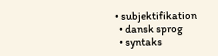• subjektifikation
  • dansk sprog
  • syntaks